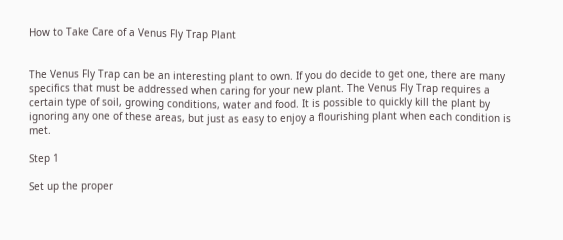How to Take Care of a Venus Fly Trap Plant


The Venus Fly Trap can be an interesting plant to own. If you do decide to get one, there are many specifics that must be addressed when caring for your new plant. The Venus Fly Trap requires a certain type of soil, growing conditions, water and food. It is possible to quickly kill the plant by ignoring any one of these areas, but just as easy to enjoy a flourishing plant when each condition is met.

Step 1

Set up the proper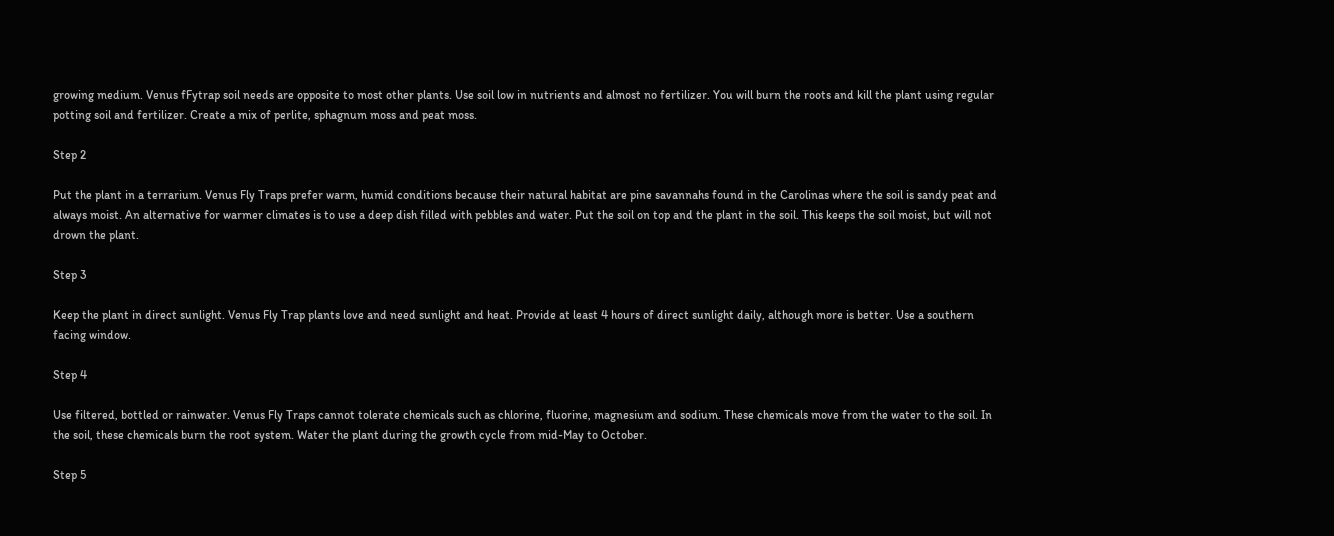growing medium. Venus fFytrap soil needs are opposite to most other plants. Use soil low in nutrients and almost no fertilizer. You will burn the roots and kill the plant using regular potting soil and fertilizer. Create a mix of perlite, sphagnum moss and peat moss.

Step 2

Put the plant in a terrarium. Venus Fly Traps prefer warm, humid conditions because their natural habitat are pine savannahs found in the Carolinas where the soil is sandy peat and always moist. An alternative for warmer climates is to use a deep dish filled with pebbles and water. Put the soil on top and the plant in the soil. This keeps the soil moist, but will not drown the plant.

Step 3

Keep the plant in direct sunlight. Venus Fly Trap plants love and need sunlight and heat. Provide at least 4 hours of direct sunlight daily, although more is better. Use a southern facing window.

Step 4

Use filtered, bottled or rainwater. Venus Fly Traps cannot tolerate chemicals such as chlorine, fluorine, magnesium and sodium. These chemicals move from the water to the soil. In the soil, these chemicals burn the root system. Water the plant during the growth cycle from mid-May to October.

Step 5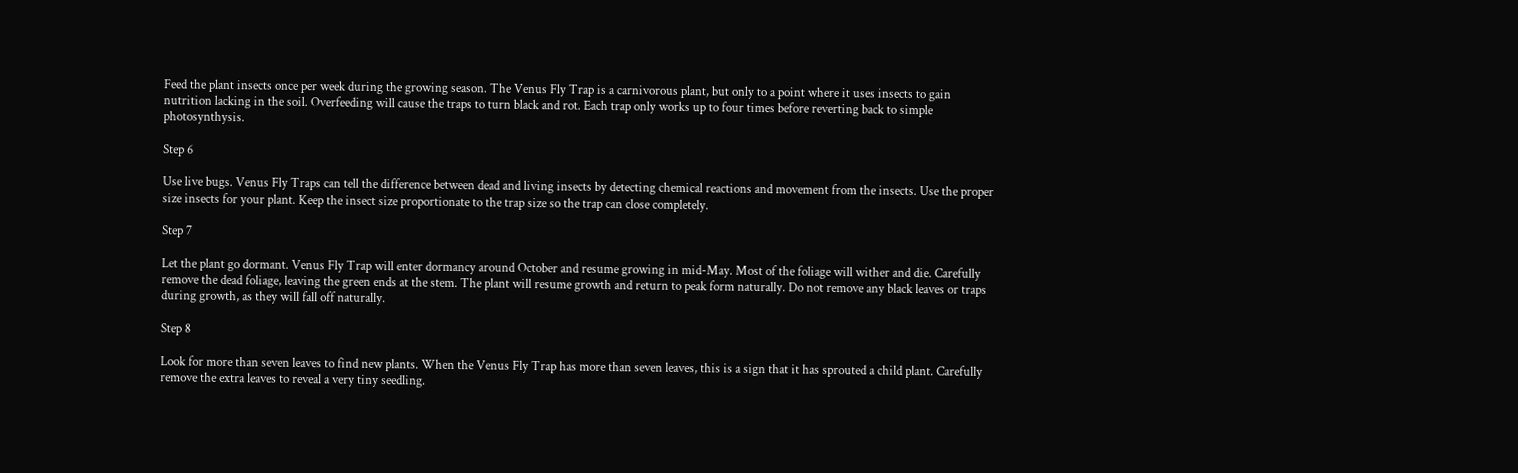Feed the plant insects once per week during the growing season. The Venus Fly Trap is a carnivorous plant, but only to a point where it uses insects to gain nutrition lacking in the soil. Overfeeding will cause the traps to turn black and rot. Each trap only works up to four times before reverting back to simple photosynthysis.

Step 6

Use live bugs. Venus Fly Traps can tell the difference between dead and living insects by detecting chemical reactions and movement from the insects. Use the proper size insects for your plant. Keep the insect size proportionate to the trap size so the trap can close completely.

Step 7

Let the plant go dormant. Venus Fly Trap will enter dormancy around October and resume growing in mid-May. Most of the foliage will wither and die. Carefully remove the dead foliage, leaving the green ends at the stem. The plant will resume growth and return to peak form naturally. Do not remove any black leaves or traps during growth, as they will fall off naturally.

Step 8

Look for more than seven leaves to find new plants. When the Venus Fly Trap has more than seven leaves, this is a sign that it has sprouted a child plant. Carefully remove the extra leaves to reveal a very tiny seedling.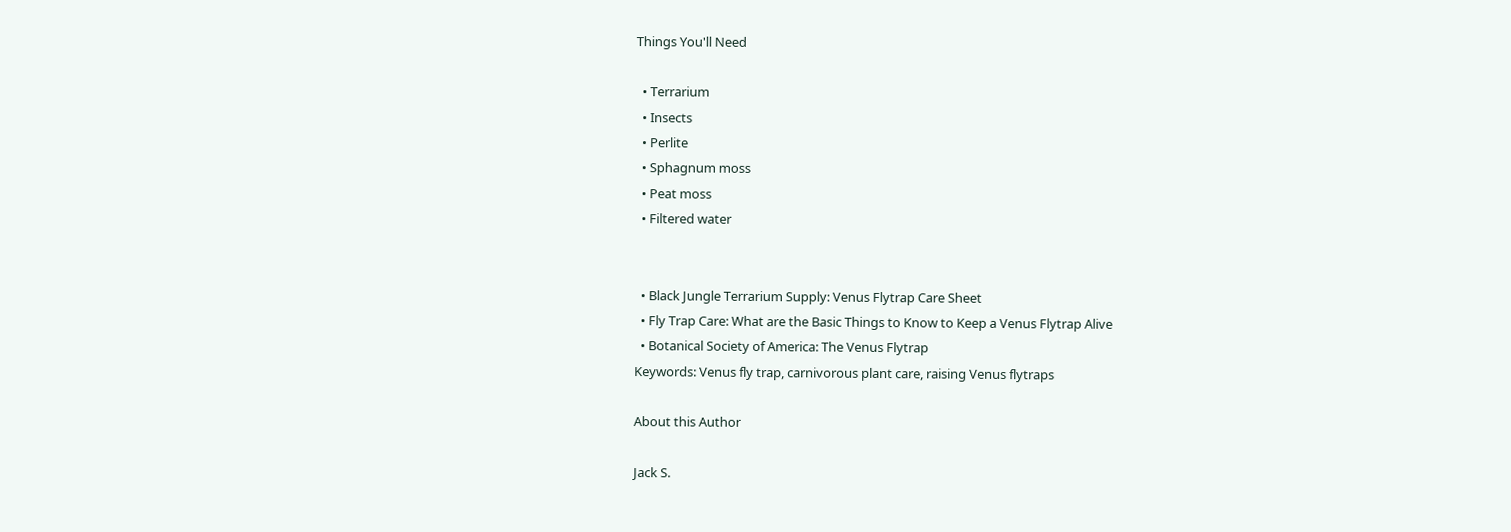Things You'll Need

  • Terrarium
  • Insects
  • Perlite
  • Sphagnum moss
  • Peat moss
  • Filtered water


  • Black Jungle Terrarium Supply: Venus Flytrap Care Sheet
  • Fly Trap Care: What are the Basic Things to Know to Keep a Venus Flytrap Alive
  • Botanical Society of America: The Venus Flytrap
Keywords: Venus fly trap, carnivorous plant care, raising Venus flytraps

About this Author

Jack S.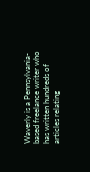Waverly is a Pennsylvania-based freelance writer who has written hundreds of articles relating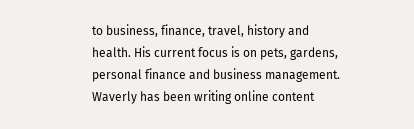to business, finance, travel, history and health. His current focus is on pets, gardens, personal finance and business management. Waverly has been writing online content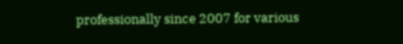professionally since 2007 for various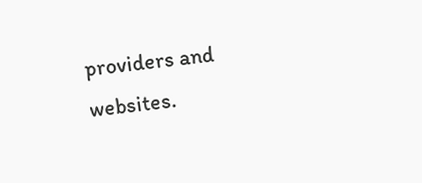providers and websites.